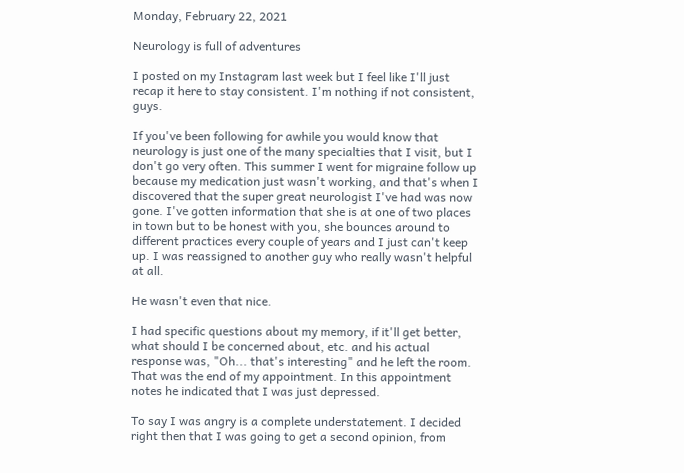Monday, February 22, 2021

Neurology is full of adventures

I posted on my Instagram last week but I feel like I'll just recap it here to stay consistent. I'm nothing if not consistent, guys.

If you've been following for awhile you would know that neurology is just one of the many specialties that I visit, but I don't go very often. This summer I went for migraine follow up because my medication just wasn't working, and that's when I discovered that the super great neurologist I've had was now gone. I've gotten information that she is at one of two places in town but to be honest with you, she bounces around to different practices every couple of years and I just can't keep up. I was reassigned to another guy who really wasn't helpful at all.

He wasn't even that nice.

I had specific questions about my memory, if it'll get better, what should I be concerned about, etc. and his actual response was, "Oh... that's interesting" and he left the room. That was the end of my appointment. In this appointment notes he indicated that I was just depressed.

To say I was angry is a complete understatement. I decided right then that I was going to get a second opinion, from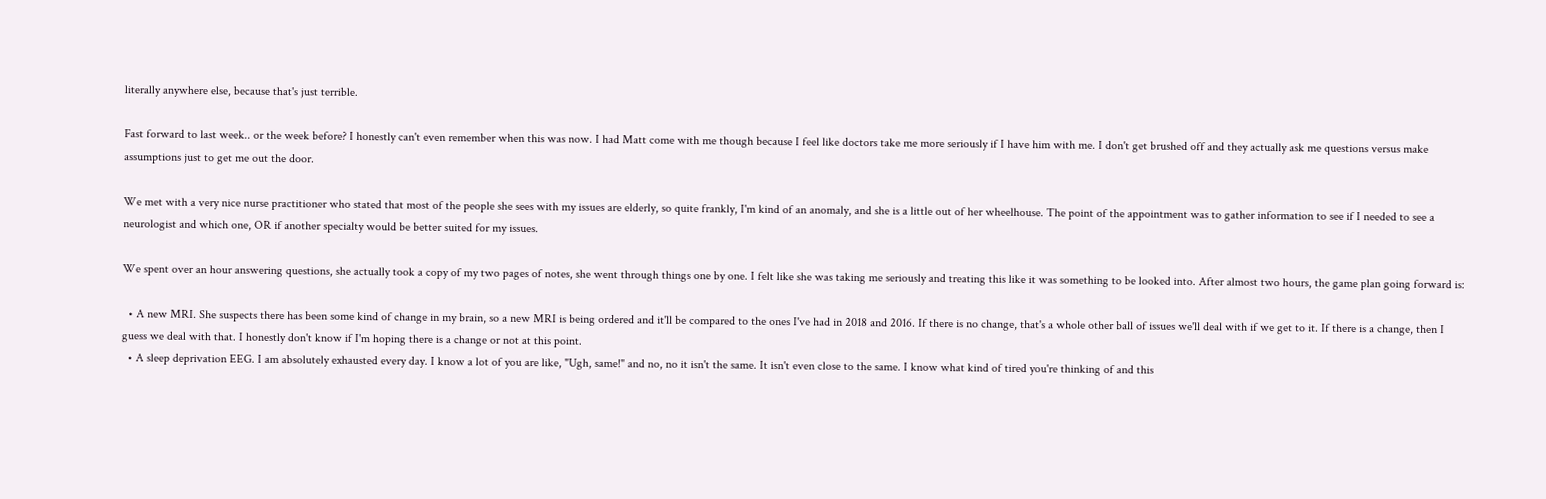literally anywhere else, because that's just terrible.

Fast forward to last week.. or the week before? I honestly can't even remember when this was now. I had Matt come with me though because I feel like doctors take me more seriously if I have him with me. I don't get brushed off and they actually ask me questions versus make assumptions just to get me out the door.

We met with a very nice nurse practitioner who stated that most of the people she sees with my issues are elderly, so quite frankly, I'm kind of an anomaly, and she is a little out of her wheelhouse. The point of the appointment was to gather information to see if I needed to see a neurologist and which one, OR if another specialty would be better suited for my issues.

We spent over an hour answering questions, she actually took a copy of my two pages of notes, she went through things one by one. I felt like she was taking me seriously and treating this like it was something to be looked into. After almost two hours, the game plan going forward is:

  • A new MRI. She suspects there has been some kind of change in my brain, so a new MRI is being ordered and it'll be compared to the ones I've had in 2018 and 2016. If there is no change, that's a whole other ball of issues we'll deal with if we get to it. If there is a change, then I guess we deal with that. I honestly don't know if I'm hoping there is a change or not at this point.
  • A sleep deprivation EEG. I am absolutely exhausted every day. I know a lot of you are like, "Ugh, same!" and no, no it isn't the same. It isn't even close to the same. I know what kind of tired you're thinking of and this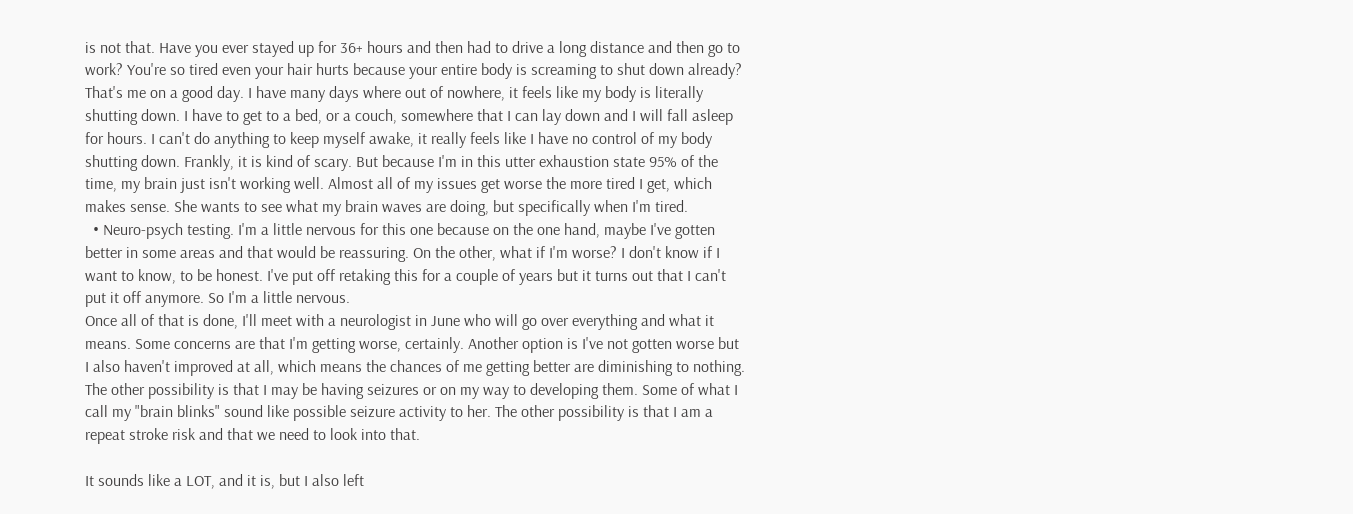is not that. Have you ever stayed up for 36+ hours and then had to drive a long distance and then go to work? You're so tired even your hair hurts because your entire body is screaming to shut down already? That's me on a good day. I have many days where out of nowhere, it feels like my body is literally shutting down. I have to get to a bed, or a couch, somewhere that I can lay down and I will fall asleep for hours. I can't do anything to keep myself awake, it really feels like I have no control of my body shutting down. Frankly, it is kind of scary. But because I'm in this utter exhaustion state 95% of the time, my brain just isn't working well. Almost all of my issues get worse the more tired I get, which makes sense. She wants to see what my brain waves are doing, but specifically when I'm tired.
  • Neuro-psych testing. I'm a little nervous for this one because on the one hand, maybe I've gotten better in some areas and that would be reassuring. On the other, what if I'm worse? I don't know if I want to know, to be honest. I've put off retaking this for a couple of years but it turns out that I can't put it off anymore. So I'm a little nervous.
Once all of that is done, I'll meet with a neurologist in June who will go over everything and what it means. Some concerns are that I'm getting worse, certainly. Another option is I've not gotten worse but I also haven't improved at all, which means the chances of me getting better are diminishing to nothing. The other possibility is that I may be having seizures or on my way to developing them. Some of what I call my "brain blinks" sound like possible seizure activity to her. The other possibility is that I am a repeat stroke risk and that we need to look into that.

It sounds like a LOT, and it is, but I also left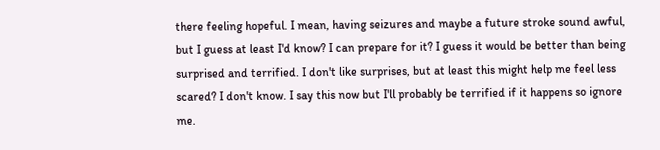there feeling hopeful. I mean, having seizures and maybe a future stroke sound awful, but I guess at least I'd know? I can prepare for it? I guess it would be better than being surprised and terrified. I don't like surprises, but at least this might help me feel less scared? I don't know. I say this now but I'll probably be terrified if it happens so ignore me.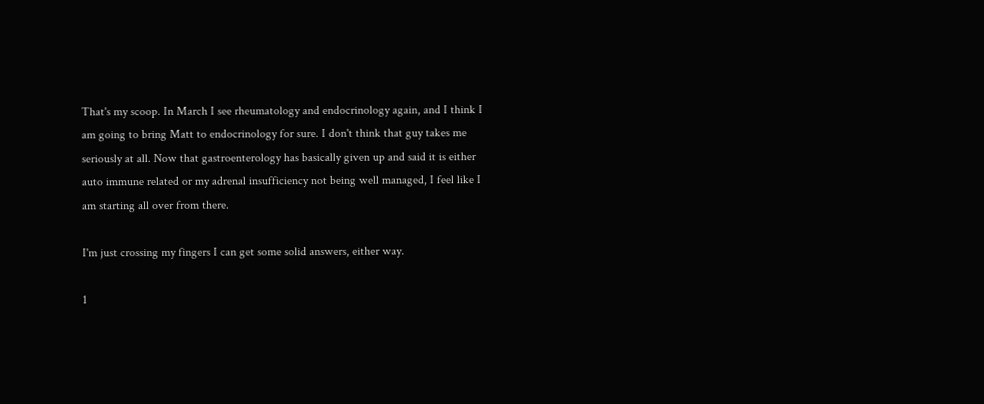That's my scoop. In March I see rheumatology and endocrinology again, and I think I am going to bring Matt to endocrinology for sure. I don't think that guy takes me seriously at all. Now that gastroenterology has basically given up and said it is either auto immune related or my adrenal insufficiency not being well managed, I feel like I am starting all over from there.

I'm just crossing my fingers I can get some solid answers, either way.

1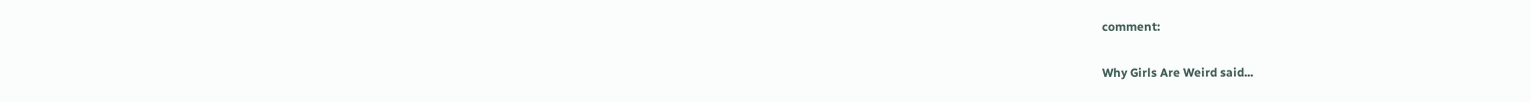comment:

Why Girls Are Weird said...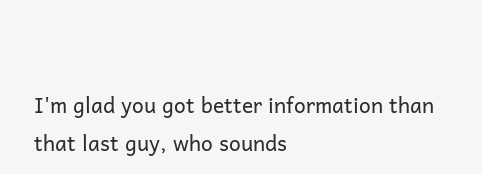I'm glad you got better information than that last guy, who sounds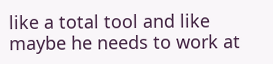like a total tool and like maybe he needs to work at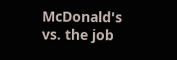McDonald's vs. the job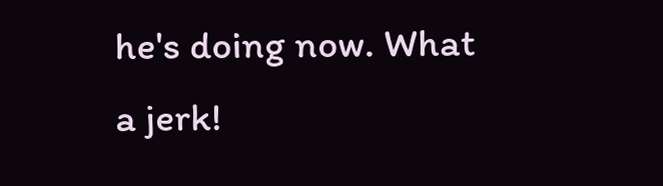he's doing now. What a jerk!